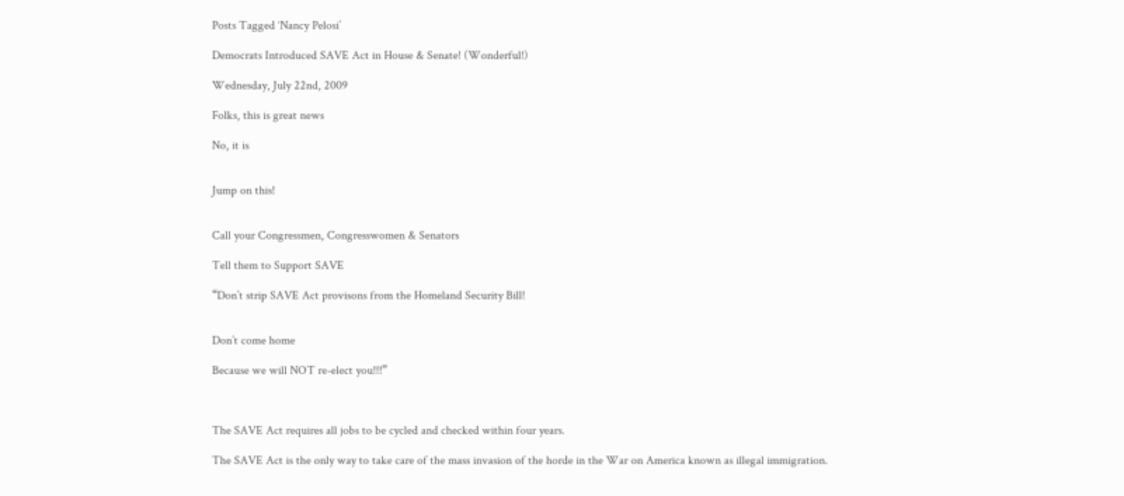Posts Tagged ‘Nancy Pelosi’

Democrats Introduced SAVE Act in House & Senate! (Wonderful!)

Wednesday, July 22nd, 2009

Folks, this is great news

No, it is


Jump on this!


Call your Congressmen, Congresswomen & Senators

Tell them to Support SAVE

“Don’t strip SAVE Act provisons from the Homeland Security Bill!


Don’t come home

Because we will NOT re-elect you!!!”



The SAVE Act requires all jobs to be cycled and checked within four years.

The SAVE Act is the only way to take care of the mass invasion of the horde in the War on America known as illegal immigration.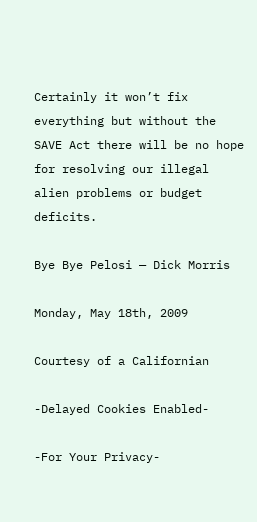Certainly it won’t fix everything but without the SAVE Act there will be no hope for resolving our illegal alien problems or budget deficits.

Bye Bye Pelosi — Dick Morris

Monday, May 18th, 2009

Courtesy of a Californian

-Delayed Cookies Enabled-

-For Your Privacy-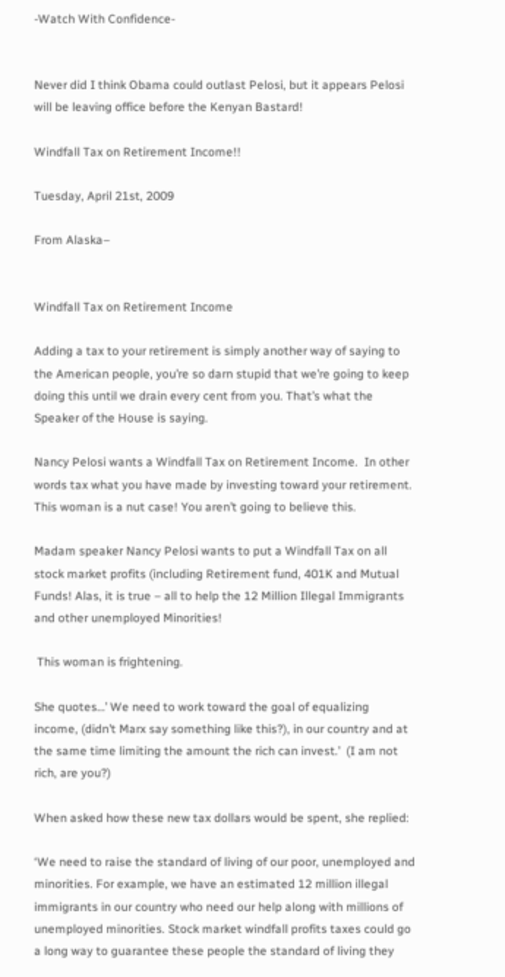-Watch With Confidence-


Never did I think Obama could outlast Pelosi, but it appears Pelosi will be leaving office before the Kenyan Bastard!

Windfall Tax on Retirement Income!!

Tuesday, April 21st, 2009

From Alaska–


Windfall Tax on Retirement Income

Adding a tax to your retirement is simply another way of saying to the American people, you’re so darn stupid that we’re going to keep doing this until we drain every cent from you. That’s what the Speaker of the House is saying.

Nancy Pelosi wants a Windfall Tax on Retirement Income.  In other words tax what you have made by investing toward your retirement. This woman is a nut case! You aren’t going to believe this.

Madam speaker Nancy Pelosi wants to put a Windfall Tax on all stock market profits (including Retirement fund, 401K and Mutual Funds! Alas, it is true – all to help the 12 Million Illegal Immigrants and other unemployed Minorities!

 This woman is frightening.

She quotes…’ We need to work toward the goal of equalizing income, (didn’t Marx say something like this?), in our country and at the same time limiting the amount the rich can invest.’  (I am not rich, are you?)

When asked how these new tax dollars would be spent, she replied:

‘We need to raise the standard of living of our poor, unemployed and minorities. For example, we have an estimated 12 million illegal immigrants in our country who need our help along with millions of unemployed minorities. Stock market windfall profits taxes could go a long way to guarantee these people the standard of living they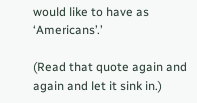would like to have as ‘Americans’.’

(Read that quote again and again and let it sink in.)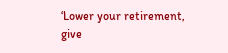‘Lower your retirement, give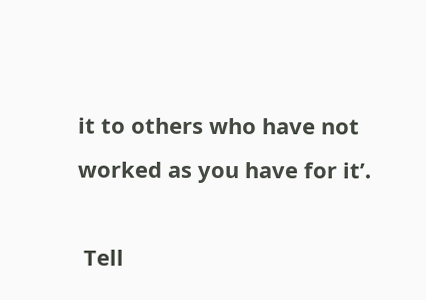it to others who have not worked as you have for it’.

 Tell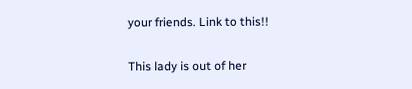your friends. Link to this!!

This lady is out of her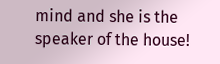mind and she is the speaker of the house!